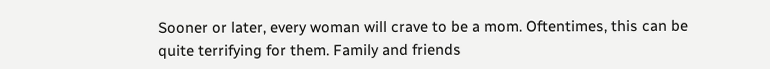Sooner or later, every woman will crave to be a mom. Oftentimes, this can be quite terrifying for them. Family and friends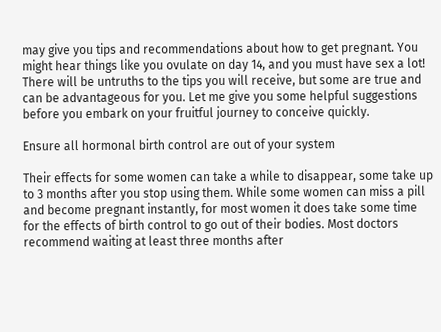may give you tips and recommendations about how to get pregnant. You might hear things like you ovulate on day 14, and you must have sex a lot! There will be untruths to the tips you will receive, but some are true and can be advantageous for you. Let me give you some helpful suggestions before you embark on your fruitful journey to conceive quickly.

Ensure all hormonal birth control are out of your system

Their effects for some women can take a while to disappear, some take up to 3 months after you stop using them. While some women can miss a pill and become pregnant instantly, for most women it does take some time for the effects of birth control to go out of their bodies. Most doctors recommend waiting at least three months after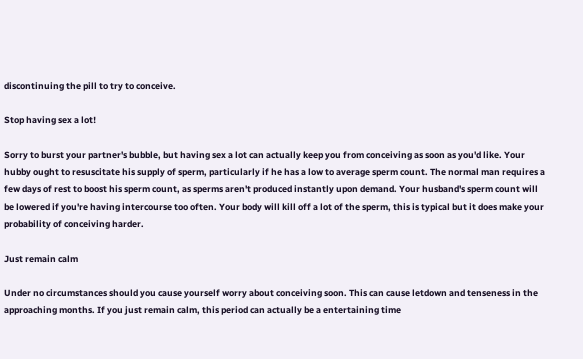discontinuing the pill to try to conceive.

Stop having sex a lot!

Sorry to burst your partner's bubble, but having sex a lot can actually keep you from conceiving as soon as you'd like. Your hubby ought to resuscitate his supply of sperm, particularly if he has a low to average sperm count. The normal man requires a few days of rest to boost his sperm count, as sperms aren't produced instantly upon demand. Your husband's sperm count will be lowered if you're having intercourse too often. Your body will kill off a lot of the sperm, this is typical but it does make your probability of conceiving harder.

Just remain calm

Under no circumstances should you cause yourself worry about conceiving soon. This can cause letdown and tenseness in the approaching months. If you just remain calm, this period can actually be a entertaining time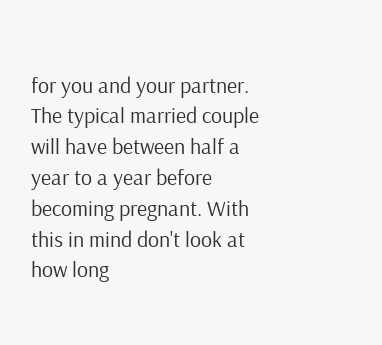for you and your partner. The typical married couple will have between half a year to a year before becoming pregnant. With this in mind don't look at how long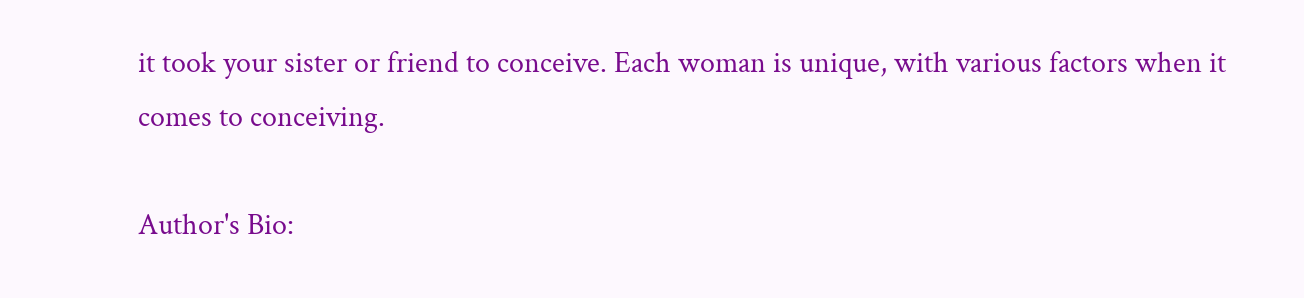it took your sister or friend to conceive. Each woman is unique, with various factors when it comes to conceiving.

Author's Bio: